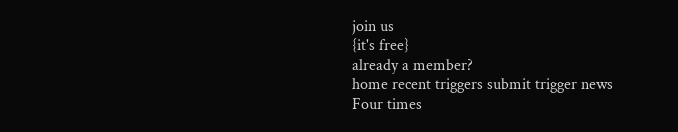join us
{it's free}
already a member?
home recent triggers submit trigger news
Four times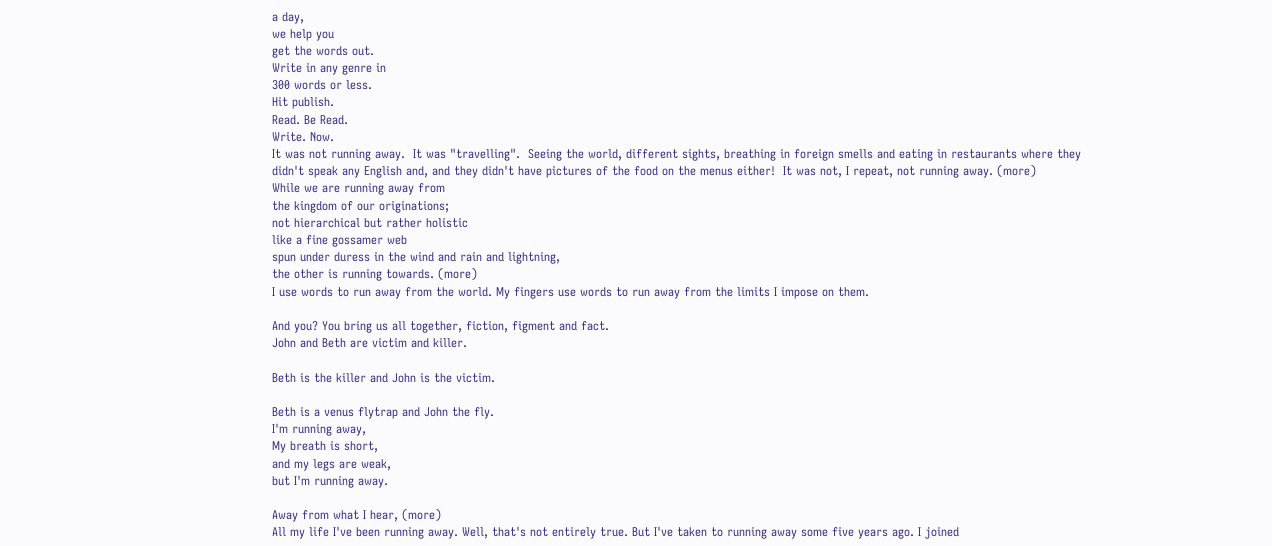a day,
we help you
get the words out.
Write in any genre in
300 words or less.
Hit publish.
Read. Be Read.
Write. Now.
It was not running away.  It was "travelling".  Seeing the world, different sights, breathing in foreign smells and eating in restaurants where they didn't speak any English and, and they didn't have pictures of the food on the menus either!  It was not, I repeat, not running away. (more)
While we are running away from
the kingdom of our originations;
not hierarchical but rather holistic
like a fine gossamer web
spun under duress in the wind and rain and lightning,
the other is running towards. (more)
I use words to run away from the world. My fingers use words to run away from the limits I impose on them.

And you? You bring us all together, fiction, figment and fact.
John and Beth are victim and killer.

Beth is the killer and John is the victim.

Beth is a venus flytrap and John the fly.
I'm running away,
My breath is short,
and my legs are weak,
but I'm running away.

Away from what I hear, (more)
All my life I've been running away. Well, that's not entirely true. But I've taken to running away some five years ago. I joined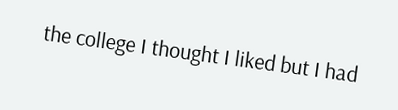the college I thought I liked but I had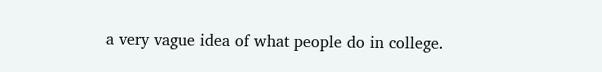a very vague idea of what people do in college.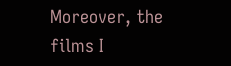Moreover, the films I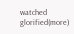watched glorified(more)